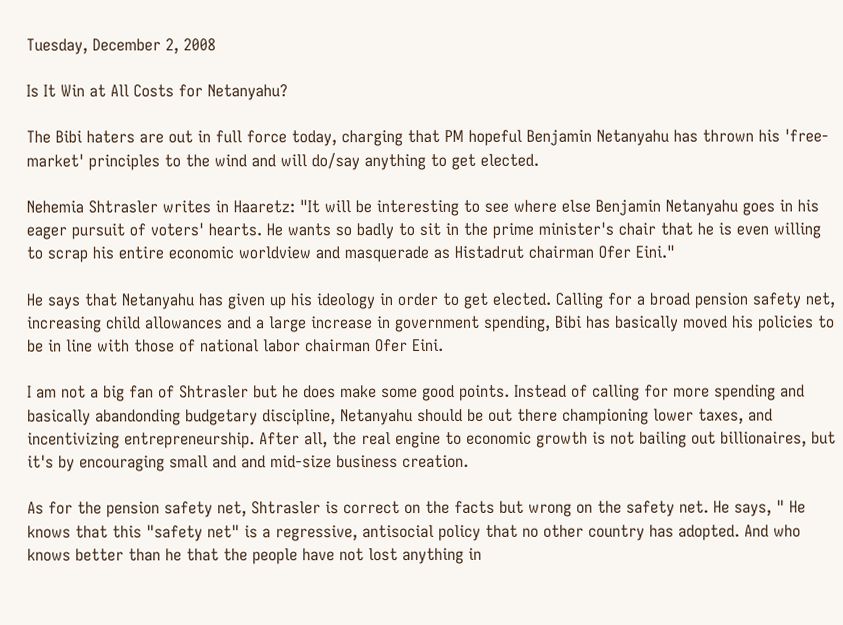Tuesday, December 2, 2008

Is It Win at All Costs for Netanyahu?

The Bibi haters are out in full force today, charging that PM hopeful Benjamin Netanyahu has thrown his 'free-market' principles to the wind and will do/say anything to get elected.

Nehemia Shtrasler writes in Haaretz: "It will be interesting to see where else Benjamin Netanyahu goes in his eager pursuit of voters' hearts. He wants so badly to sit in the prime minister's chair that he is even willing to scrap his entire economic worldview and masquerade as Histadrut chairman Ofer Eini."

He says that Netanyahu has given up his ideology in order to get elected. Calling for a broad pension safety net, increasing child allowances and a large increase in government spending, Bibi has basically moved his policies to be in line with those of national labor chairman Ofer Eini.

I am not a big fan of Shtrasler but he does make some good points. Instead of calling for more spending and basically abandonding budgetary discipline, Netanyahu should be out there championing lower taxes, and incentivizing entrepreneurship. After all, the real engine to economic growth is not bailing out billionaires, but it's by encouraging small and and mid-size business creation.

As for the pension safety net, Shtrasler is correct on the facts but wrong on the safety net. He says, " He knows that this "safety net" is a regressive, antisocial policy that no other country has adopted. And who knows better than he that the people have not lost anything in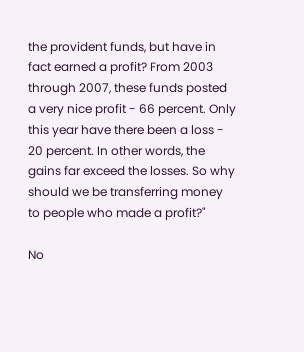the provident funds, but have in fact earned a profit? From 2003 through 2007, these funds posted a very nice profit - 66 percent. Only this year have there been a loss - 20 percent. In other words, the gains far exceed the losses. So why should we be transferring money to people who made a profit?"

No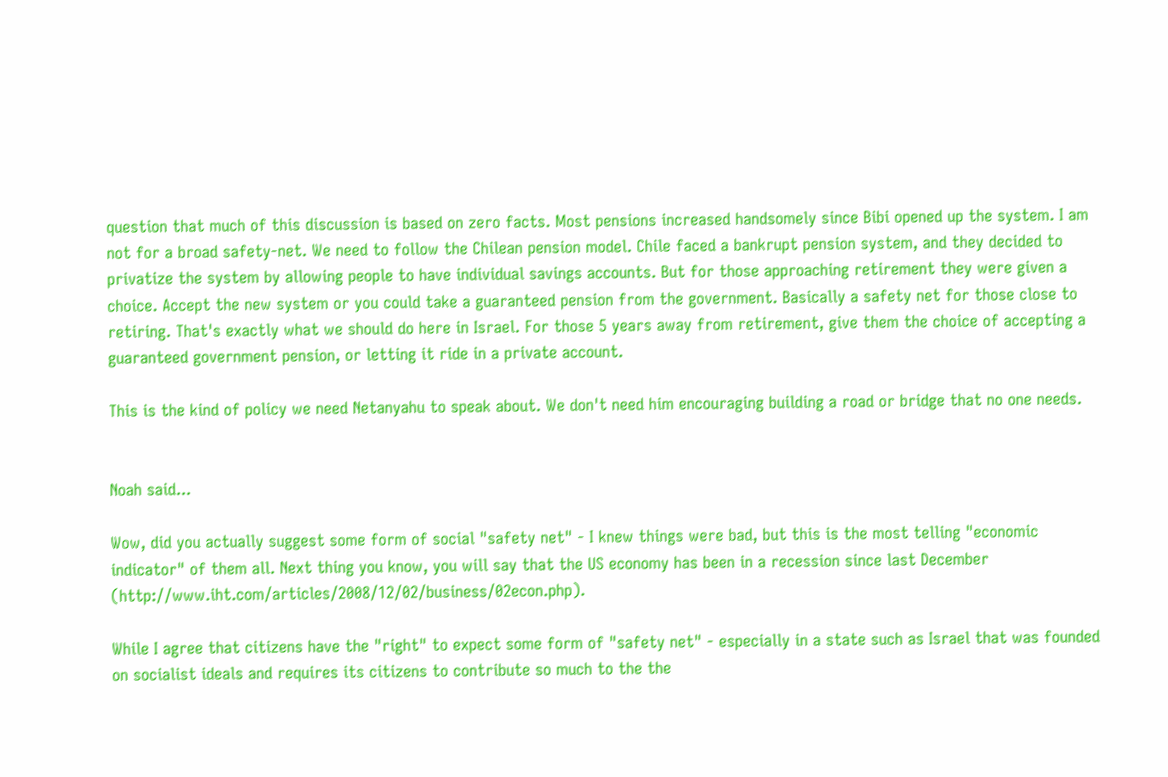question that much of this discussion is based on zero facts. Most pensions increased handsomely since Bibi opened up the system. I am not for a broad safety-net. We need to follow the Chilean pension model. Chile faced a bankrupt pension system, and they decided to privatize the system by allowing people to have individual savings accounts. But for those approaching retirement they were given a choice. Accept the new system or you could take a guaranteed pension from the government. Basically a safety net for those close to retiring. That's exactly what we should do here in Israel. For those 5 years away from retirement, give them the choice of accepting a guaranteed government pension, or letting it ride in a private account.

This is the kind of policy we need Netanyahu to speak about. We don't need him encouraging building a road or bridge that no one needs.


Noah said...

Wow, did you actually suggest some form of social "safety net" - I knew things were bad, but this is the most telling "economic indicator" of them all. Next thing you know, you will say that the US economy has been in a recession since last December (http://www.iht.com/articles/2008/12/02/business/02econ.php).

While I agree that citizens have the "right" to expect some form of "safety net" - especially in a state such as Israel that was founded on socialist ideals and requires its citizens to contribute so much to the the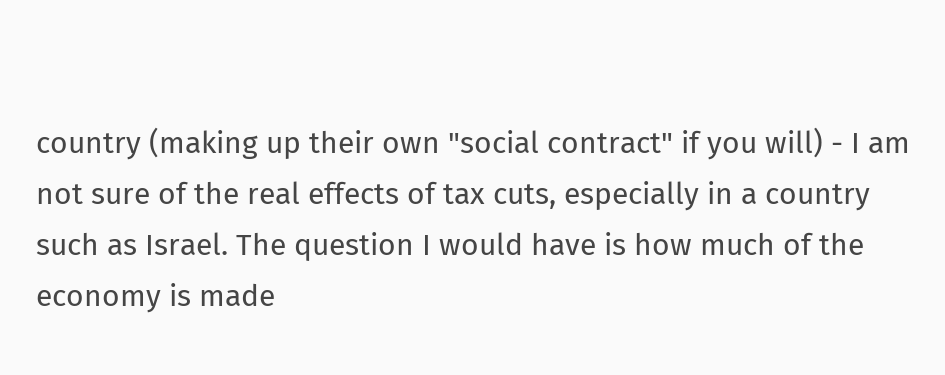country (making up their own "social contract" if you will) - I am not sure of the real effects of tax cuts, especially in a country such as Israel. The question I would have is how much of the economy is made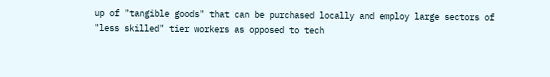up of "tangible goods" that can be purchased locally and employ large sectors of "less skilled" tier workers as opposed to tech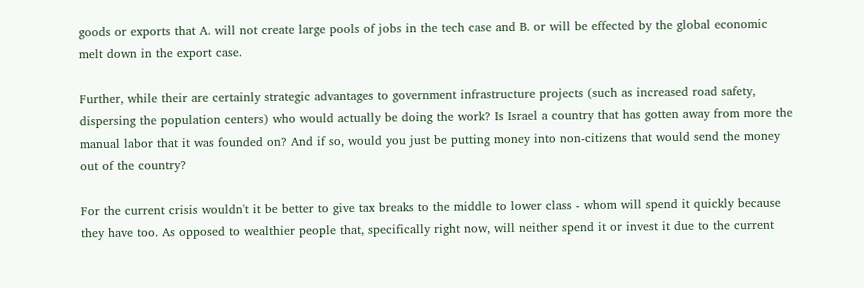goods or exports that A. will not create large pools of jobs in the tech case and B. or will be effected by the global economic melt down in the export case.

Further, while their are certainly strategic advantages to government infrastructure projects (such as increased road safety, dispersing the population centers) who would actually be doing the work? Is Israel a country that has gotten away from more the manual labor that it was founded on? And if so, would you just be putting money into non-citizens that would send the money out of the country?

For the current crisis wouldn't it be better to give tax breaks to the middle to lower class - whom will spend it quickly because they have too. As opposed to wealthier people that, specifically right now, will neither spend it or invest it due to the current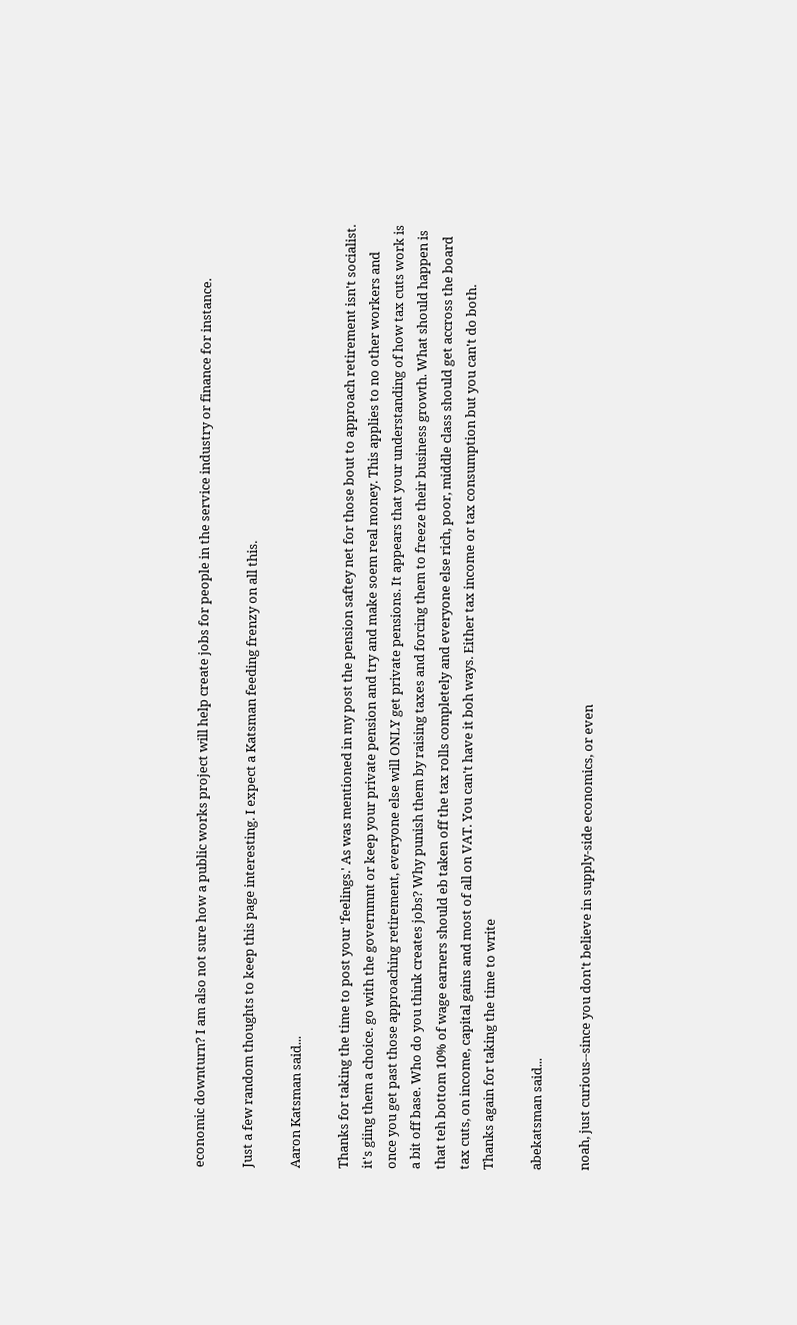economic downturn? I am also not sure how a public works project will help create jobs for people in the service industry or finance for instance.

Just a few random thoughts to keep this page interesting. I expect a Katsman feeding frenzy on all this.

Aaron Katsman said...

Thanks for taking the time to post your 'feelings.' As was mentioned in my post the pension saftey net for those bout to approach retirement isn't socialist. it's giing them a choice. go with the governmnt or keep your private pension and try and make soem real money. This applies to no other workers and once you get past those approaching retirement, everyone else will ONLY get private pensions. It appears that your understanding of how tax cuts work is a bit off base. Who do you think creates jobs? Why punish them by raising taxes and forcing them to freeze their business growth. What should happen is that teh bottom 10% of wage earners should eb taken off the tax rolls completely and everyone else rich, poor, middle class should get accross the board tax cuts, on income, capital gains and most of all on VAT. You can't have it boh ways. Either tax income or tax consumption but you can't do both.
Thanks again for taking the time to write

abekatsman said...

noah, just curious--since you don't believe in supply-side economics, or even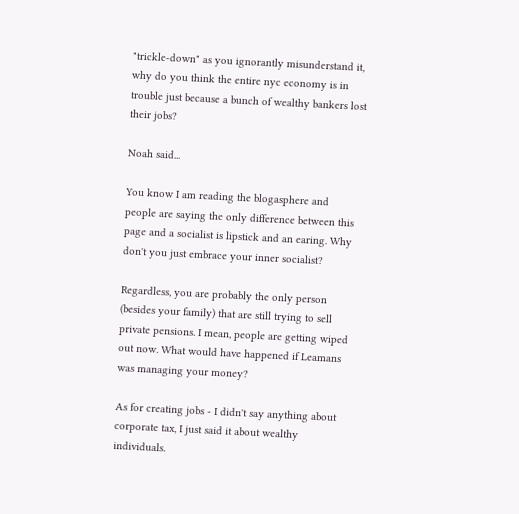"trickle-down" as you ignorantly misunderstand it, why do you think the entire nyc economy is in trouble just because a bunch of wealthy bankers lost their jobs?

Noah said...

You know I am reading the blogasphere and people are saying the only difference between this page and a socialist is lipstick and an earing. Why don't you just embrace your inner socialist?

Regardless, you are probably the only person (besides your family) that are still trying to sell private pensions. I mean, people are getting wiped out now. What would have happened if Leamans was managing your money?

As for creating jobs - I didn't say anything about corporate tax, I just said it about wealthy individuals.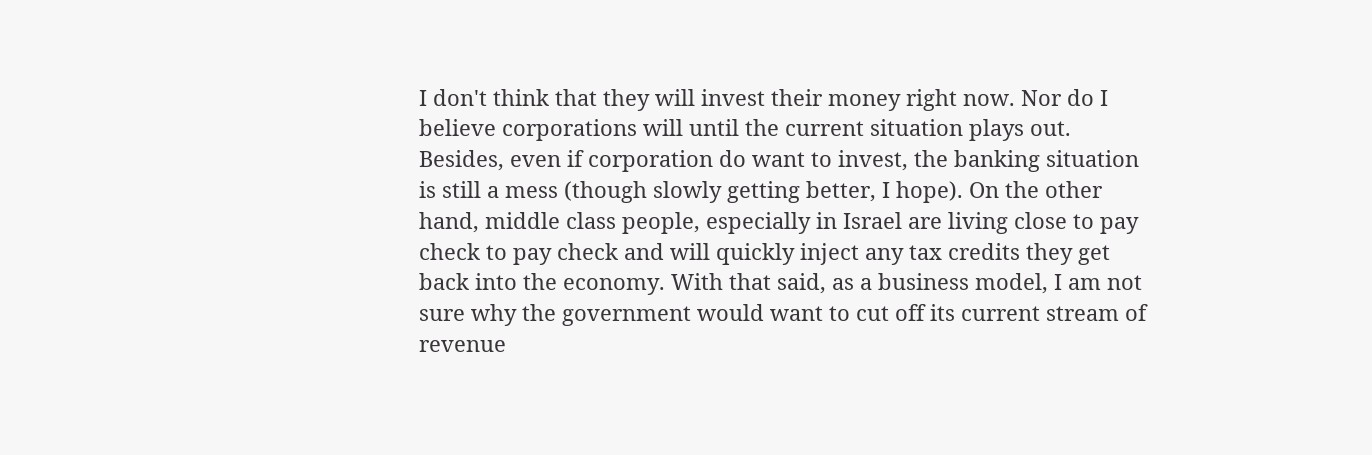I don't think that they will invest their money right now. Nor do I believe corporations will until the current situation plays out. Besides, even if corporation do want to invest, the banking situation is still a mess (though slowly getting better, I hope). On the other hand, middle class people, especially in Israel are living close to pay check to pay check and will quickly inject any tax credits they get back into the economy. With that said, as a business model, I am not sure why the government would want to cut off its current stream of revenue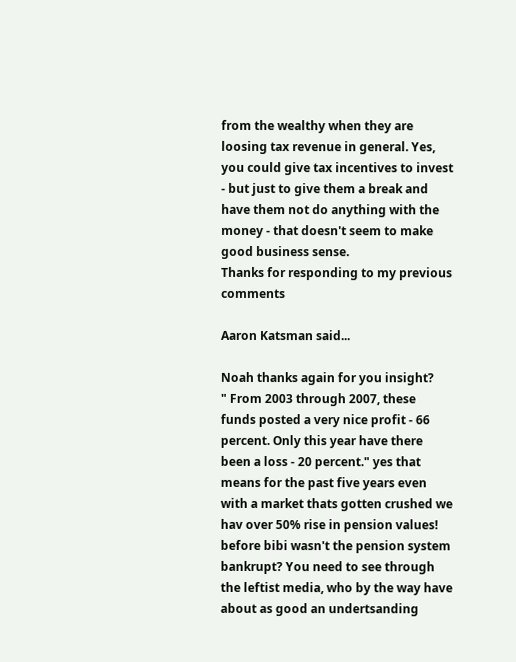from the wealthy when they are loosing tax revenue in general. Yes, you could give tax incentives to invest - but just to give them a break and have them not do anything with the money - that doesn't seem to make good business sense.
Thanks for responding to my previous comments

Aaron Katsman said...

Noah thanks again for you insight?
" From 2003 through 2007, these funds posted a very nice profit - 66 percent. Only this year have there been a loss - 20 percent." yes that means for the past five years even with a market thats gotten crushed we hav over 50% rise in pension values! before bibi wasn't the pension system bankrupt? You need to see through the leftist media, who by the way have about as good an undertsanding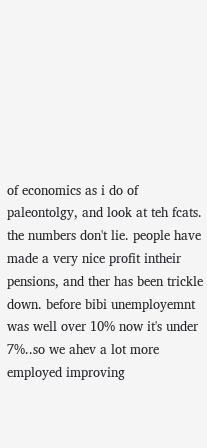of economics as i do of paleontolgy, and look at teh fcats. the numbers don't lie. people have made a very nice profit intheir pensions, and ther has been trickle down. before bibi unemployemnt was well over 10% now it's under 7%..so we ahev a lot more employed improving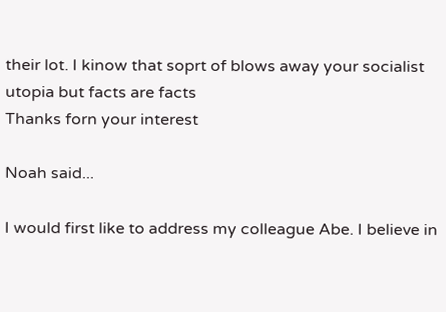their lot. I kinow that soprt of blows away your socialist utopia but facts are facts
Thanks forn your interest

Noah said...

I would first like to address my colleague Abe. I believe in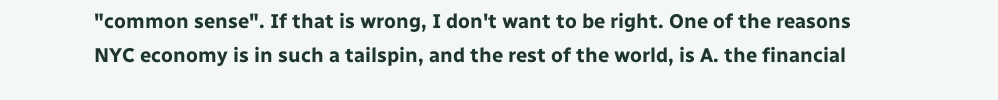"common sense". If that is wrong, I don't want to be right. One of the reasons NYC economy is in such a tailspin, and the rest of the world, is A. the financial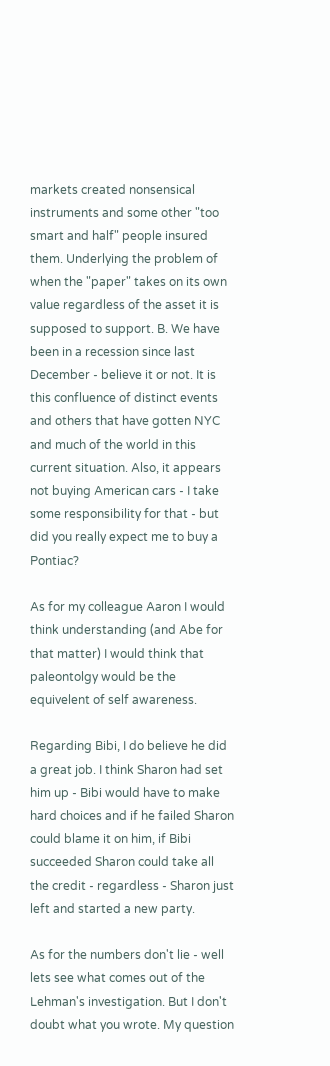markets created nonsensical instruments and some other "too smart and half" people insured them. Underlying the problem of when the "paper" takes on its own value regardless of the asset it is supposed to support. B. We have been in a recession since last December - believe it or not. It is this confluence of distinct events and others that have gotten NYC and much of the world in this current situation. Also, it appears not buying American cars - I take some responsibility for that - but did you really expect me to buy a Pontiac?

As for my colleague Aaron I would think understanding (and Abe for that matter) I would think that paleontolgy would be the equivelent of self awareness.

Regarding Bibi, I do believe he did a great job. I think Sharon had set him up - Bibi would have to make hard choices and if he failed Sharon could blame it on him, if Bibi succeeded Sharon could take all the credit - regardless - Sharon just left and started a new party.

As for the numbers don't lie - well lets see what comes out of the Lehman's investigation. But I don't doubt what you wrote. My question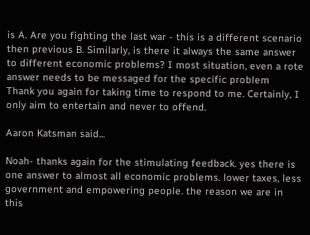is A. Are you fighting the last war - this is a different scenario then previous B. Similarly, is there it always the same answer to different economic problems? I most situation, even a rote answer needs to be messaged for the specific problem
Thank you again for taking time to respond to me. Certainly, I only aim to entertain and never to offend.

Aaron Katsman said...

Noah- thanks again for the stimulating feedback. yes there is one answer to almost all economic problems. lower taxes, less government and empowering people. the reason we are in this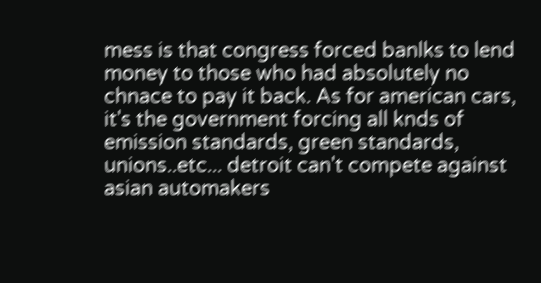mess is that congress forced banlks to lend money to those who had absolutely no chnace to pay it back. As for american cars, it's the government forcing all knds of emission standards, green standards, unions..etc... detroit can't compete against asian automakers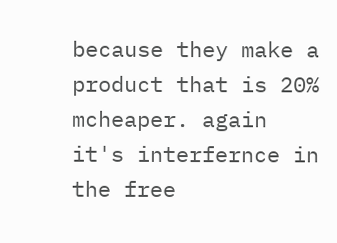because they make a product that is 20% mcheaper. again it's interfernce in the free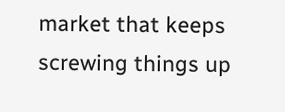market that keeps screwing things up